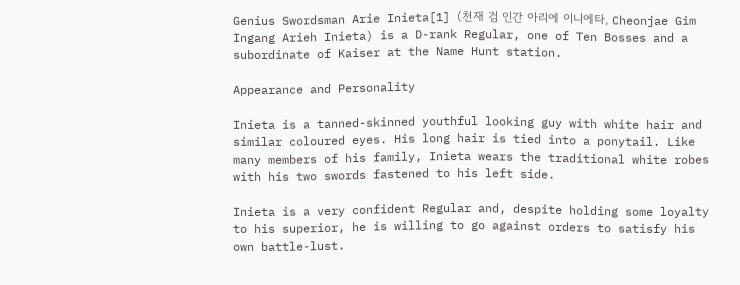Genius Swordsman Arie Inieta[1] (천재 검 인간 아리에 이니에타, Cheonjae Gim Ingang Arieh Inieta) is a D-rank Regular, one of Ten Bosses and a subordinate of Kaiser at the Name Hunt station.

Appearance and Personality

Inieta is a tanned-skinned youthful looking guy with white hair and similar coloured eyes. His long hair is tied into a ponytail. Like many members of his family, Inieta wears the traditional white robes with his two swords fastened to his left side.

Inieta is a very confident Regular and, despite holding some loyalty to his superior, he is willing to go against orders to satisfy his own battle-lust.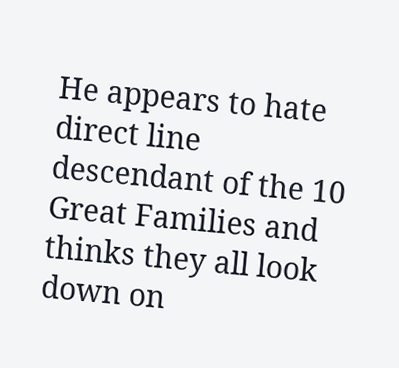He appears to hate direct line descendant of the 10 Great Families and thinks they all look down on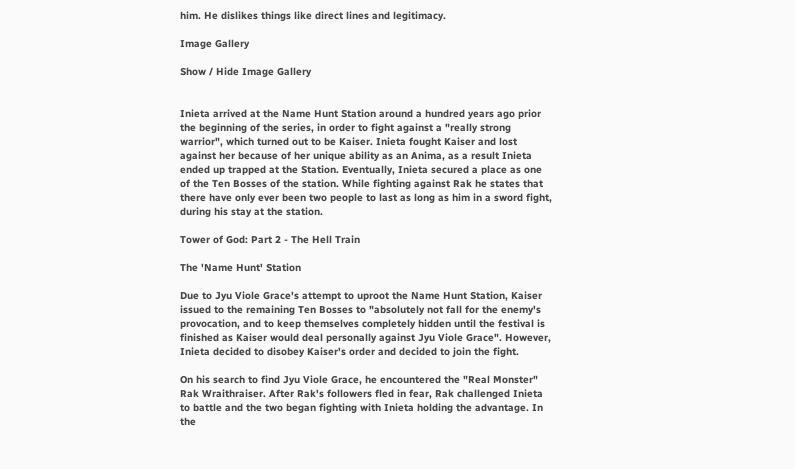him. He dislikes things like direct lines and legitimacy.

Image Gallery

Show / Hide Image Gallery


Inieta arrived at the Name Hunt Station around a hundred years ago prior the beginning of the series, in order to fight against a "really strong warrior", which turned out to be Kaiser. Inieta fought Kaiser and lost against her because of her unique ability as an Anima, as a result Inieta ended up trapped at the Station. Eventually, Inieta secured a place as one of the Ten Bosses of the station. While fighting against Rak he states that there have only ever been two people to last as long as him in a sword fight, during his stay at the station.

Tower of God: Part 2 - The Hell Train

The 'Name Hunt' Station

Due to Jyu Viole Grace's attempt to uproot the Name Hunt Station, Kaiser issued to the remaining Ten Bosses to "absolutely not fall for the enemy's provocation, and to keep themselves completely hidden until the festival is finished as Kaiser would deal personally against Jyu Viole Grace". However, Inieta decided to disobey Kaiser's order and decided to join the fight.

On his search to find Jyu Viole Grace, he encountered the "Real Monster" Rak Wraithraiser. After Rak's followers fled in fear, Rak challenged Inieta to battle and the two began fighting with Inieta holding the advantage. In the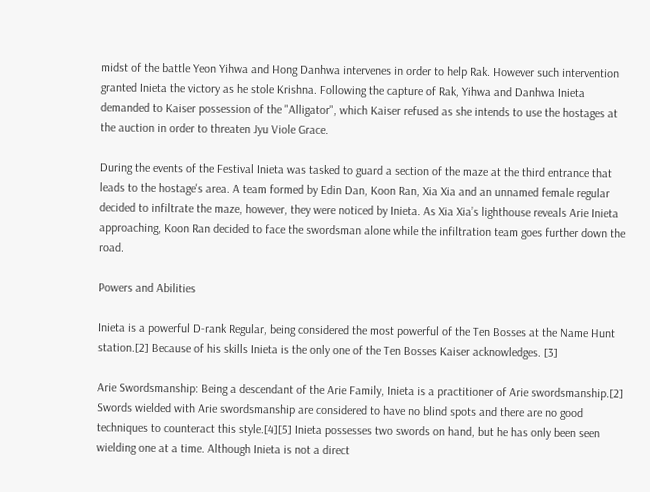midst of the battle Yeon Yihwa and Hong Danhwa intervenes in order to help Rak. However such intervention granted Inieta the victory as he stole Krishna. Following the capture of Rak, Yihwa and Danhwa Inieta demanded to Kaiser possession of the "Alligator", which Kaiser refused as she intends to use the hostages at the auction in order to threaten Jyu Viole Grace.

During the events of the Festival Inieta was tasked to guard a section of the maze at the third entrance that leads to the hostage's area. A team formed by Edin Dan, Koon Ran, Xia Xia and an unnamed female regular decided to infiltrate the maze, however, they were noticed by Inieta. As Xia Xia’s lighthouse reveals Arie Inieta approaching, Koon Ran decided to face the swordsman alone while the infiltration team goes further down the road.

Powers and Abilities

Inieta is a powerful D-rank Regular, being considered the most powerful of the Ten Bosses at the Name Hunt station.[2] Because of his skills Inieta is the only one of the Ten Bosses Kaiser acknowledges. [3]

Arie Swordsmanship: Being a descendant of the Arie Family, Inieta is a practitioner of Arie swordsmanship.[2] Swords wielded with Arie swordsmanship are considered to have no blind spots and there are no good techniques to counteract this style.[4][5] Inieta possesses two swords on hand, but he has only been seen wielding one at a time. Although Inieta is not a direct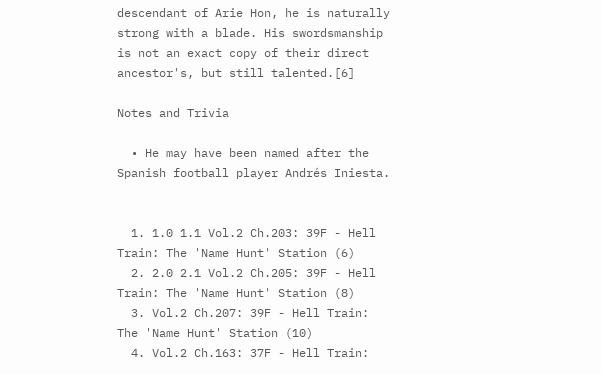descendant of Arie Hon, he is naturally strong with a blade. His swordsmanship is not an exact copy of their direct ancestor's, but still talented.[6]

Notes and Trivia

  • He may have been named after the Spanish football player Andrés Iniesta.


  1. 1.0 1.1 Vol.2 Ch.203: 39F - Hell Train: The 'Name Hunt' Station (6)
  2. 2.0 2.1 Vol.2 Ch.205: 39F - Hell Train: The 'Name Hunt' Station (8)
  3. Vol.2 Ch.207: 39F - Hell Train: The 'Name Hunt' Station (10)
  4. Vol.2 Ch.163: 37F - Hell Train: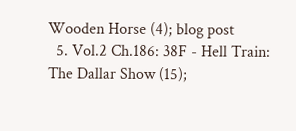Wooden Horse (4); blog post
  5. Vol.2 Ch.186: 38F - Hell Train: The Dallar Show (15);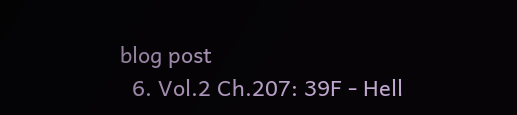blog post
  6. Vol.2 Ch.207: 39F - Hell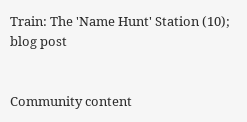Train: The 'Name Hunt' Station (10); blog post


Community content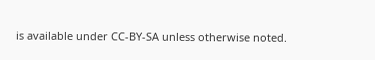is available under CC-BY-SA unless otherwise noted.